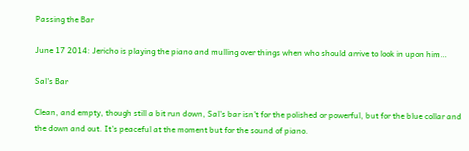Passing the Bar

June 17 2014: Jericho is playing the piano and mulling over things when who should arrive to look in upon him…

Sal's Bar

Clean, and empty, though still a bit run down, Sal's bar isn't for the polished or powerful, but for the blue collar and the down and out. It's peaceful at the moment but for the sound of piano.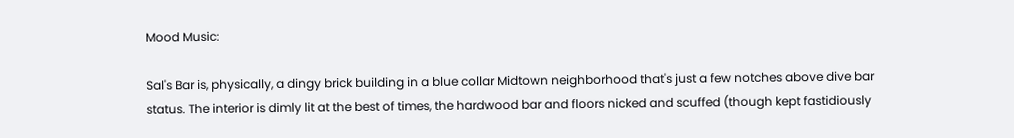Mood Music:

Sal's Bar is, physically, a dingy brick building in a blue collar Midtown neighborhood that's just a few notches above dive bar status. The interior is dimly lit at the best of times, the hardwood bar and floors nicked and scuffed (though kept fastidiously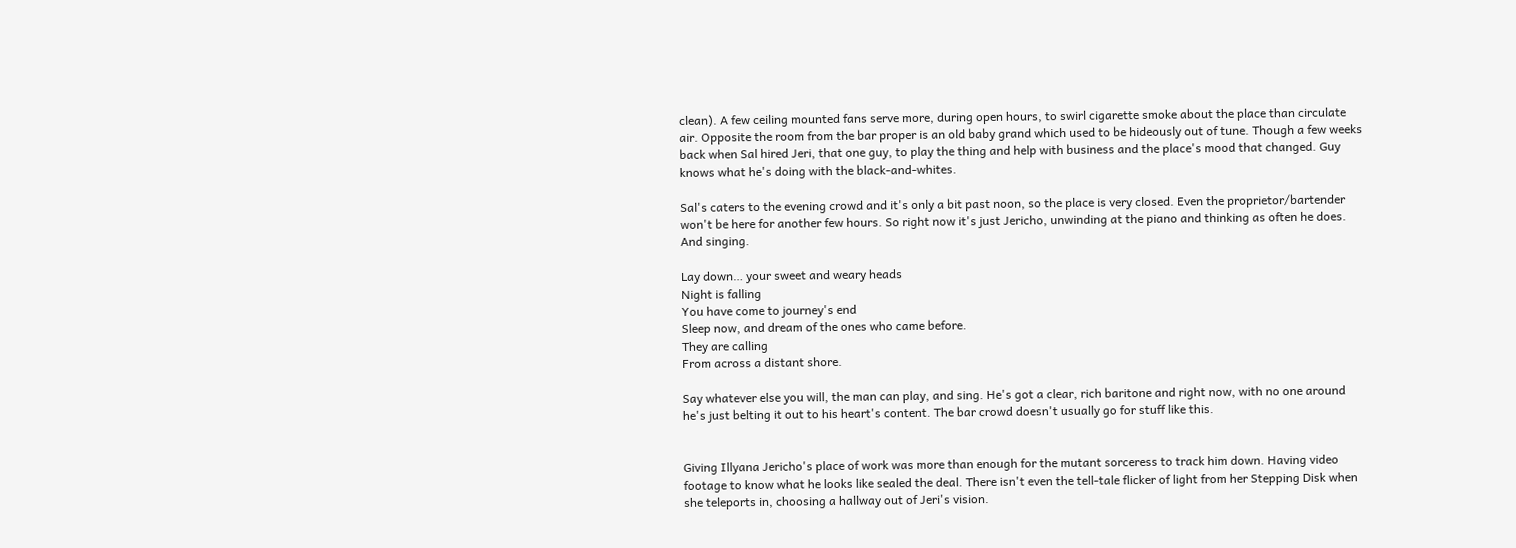clean). A few ceiling mounted fans serve more, during open hours, to swirl cigarette smoke about the place than circulate air. Opposite the room from the bar proper is an old baby grand which used to be hideously out of tune. Though a few weeks back when Sal hired Jeri, that one guy, to play the thing and help with business and the place's mood that changed. Guy knows what he's doing with the black-and-whites.

Sal's caters to the evening crowd and it's only a bit past noon, so the place is very closed. Even the proprietor/bartender won't be here for another few hours. So right now it's just Jericho, unwinding at the piano and thinking as often he does. And singing.

Lay down… your sweet and weary heads
Night is falling
You have come to journey's end
Sleep now, and dream of the ones who came before.
They are calling
From across a distant shore.

Say whatever else you will, the man can play, and sing. He's got a clear, rich baritone and right now, with no one around he's just belting it out to his heart's content. The bar crowd doesn't usually go for stuff like this.


Giving Illyana Jericho's place of work was more than enough for the mutant sorceress to track him down. Having video footage to know what he looks like sealed the deal. There isn't even the tell-tale flicker of light from her Stepping Disk when she teleports in, choosing a hallway out of Jeri's vision.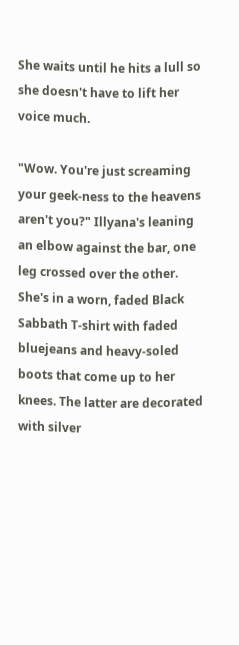She waits until he hits a lull so she doesn't have to lift her voice much.

"Wow. You're just screaming your geek-ness to the heavens aren't you?" Illyana's leaning an elbow against the bar, one leg crossed over the other. She's in a worn, faded Black Sabbath T-shirt with faded bluejeans and heavy-soled boots that come up to her knees. The latter are decorated with silver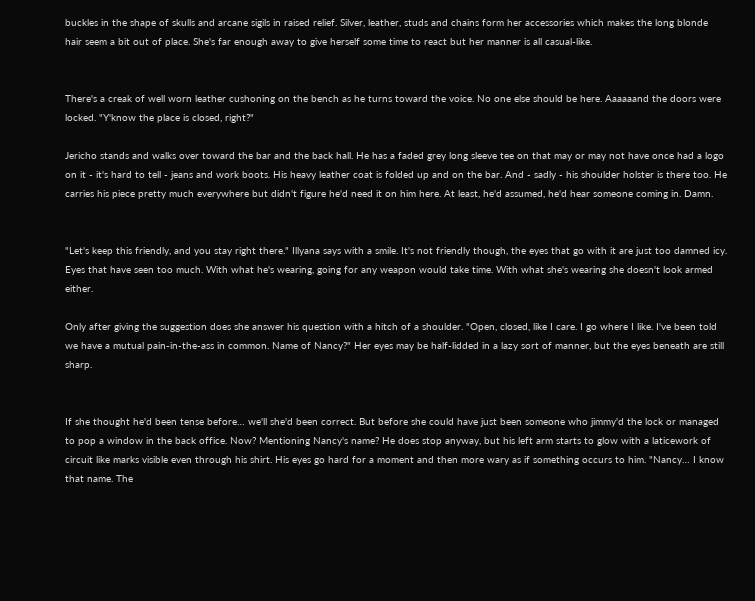buckles in the shape of skulls and arcane sigils in raised relief. Silver, leather, studs and chains form her accessories which makes the long blonde hair seem a bit out of place. She's far enough away to give herself some time to react but her manner is all casual-like.


There's a creak of well worn leather cushoning on the bench as he turns toward the voice. No one else should be here. Aaaaaand the doors were locked. "Y'know the place is closed, right?"

Jericho stands and walks over toward the bar and the back hall. He has a faded grey long sleeve tee on that may or may not have once had a logo on it - it's hard to tell - jeans and work boots. His heavy leather coat is folded up and on the bar. And - sadly - his shoulder holster is there too. He carries his piece pretty much everywhere but didn't figure he'd need it on him here. At least, he'd assumed, he'd hear someone coming in. Damn.


"Let's keep this friendly, and you stay right there." Illyana says with a smile. It's not friendly though, the eyes that go with it are just too damned icy. Eyes that have seen too much. With what he's wearing, going for any weapon would take time. With what she's wearing she doesn't look armed either.

Only after giving the suggestion does she answer his question with a hitch of a shoulder. "Open, closed, like I care. I go where I like. I've been told we have a mutual pain-in-the-ass in common. Name of Nancy?" Her eyes may be half-lidded in a lazy sort of manner, but the eyes beneath are still sharp.


If she thought he'd been tense before… we'll she'd been correct. But before she could have just been someone who jimmy'd the lock or managed to pop a window in the back office. Now? Mentioning Nancy's name? He does stop anyway, but his left arm starts to glow with a laticework of circuit like marks visible even through his shirt. His eyes go hard for a moment and then more wary as if something occurs to him. "Nancy… I know that name. The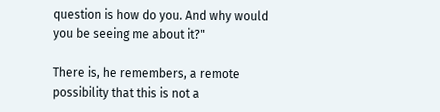question is how do you. And why would you be seeing me about it?"

There is, he remembers, a remote possibility that this is not a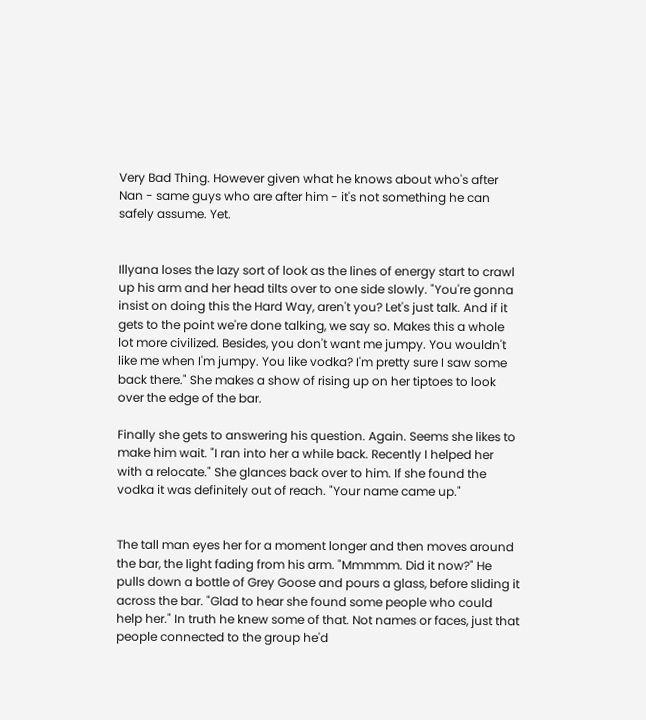Very Bad Thing. However given what he knows about who's after Nan - same guys who are after him - it's not something he can safely assume. Yet.


Illyana loses the lazy sort of look as the lines of energy start to crawl up his arm and her head tilts over to one side slowly. "You're gonna insist on doing this the Hard Way, aren't you? Let's just talk. And if it gets to the point we're done talking, we say so. Makes this a whole lot more civilized. Besides, you don't want me jumpy. You wouldn't like me when I'm jumpy. You like vodka? I'm pretty sure I saw some back there." She makes a show of rising up on her tiptoes to look over the edge of the bar.

Finally she gets to answering his question. Again. Seems she likes to make him wait. "I ran into her a while back. Recently I helped her with a relocate." She glances back over to him. If she found the vodka it was definitely out of reach. "Your name came up."


The tall man eyes her for a moment longer and then moves around the bar, the light fading from his arm. "Mmmmm. Did it now?" He pulls down a bottle of Grey Goose and pours a glass, before sliding it across the bar. "Glad to hear she found some people who could help her." In truth he knew some of that. Not names or faces, just that people connected to the group he'd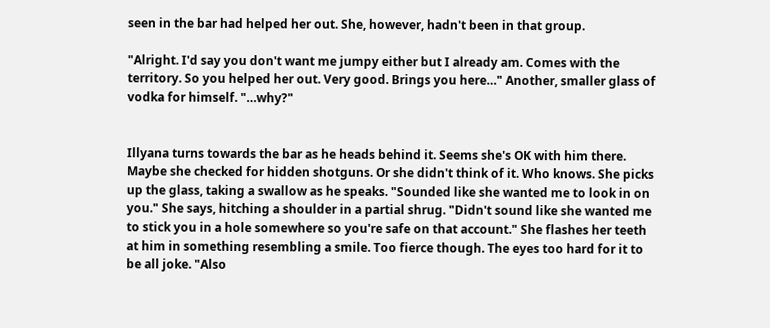seen in the bar had helped her out. She, however, hadn't been in that group.

"Alright. I'd say you don't want me jumpy either but I already am. Comes with the territory. So you helped her out. Very good. Brings you here…" Another, smaller glass of vodka for himself. "…why?"


Illyana turns towards the bar as he heads behind it. Seems she's OK with him there. Maybe she checked for hidden shotguns. Or she didn't think of it. Who knows. She picks up the glass, taking a swallow as he speaks. "Sounded like she wanted me to look in on you." She says, hitching a shoulder in a partial shrug. "Didn't sound like she wanted me to stick you in a hole somewhere so you're safe on that account." She flashes her teeth at him in something resembling a smile. Too fierce though. The eyes too hard for it to be all joke. "Also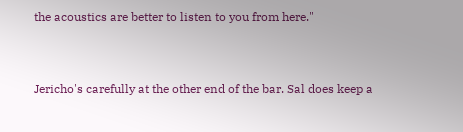the acoustics are better to listen to you from here."


Jericho's carefully at the other end of the bar. Sal does keep a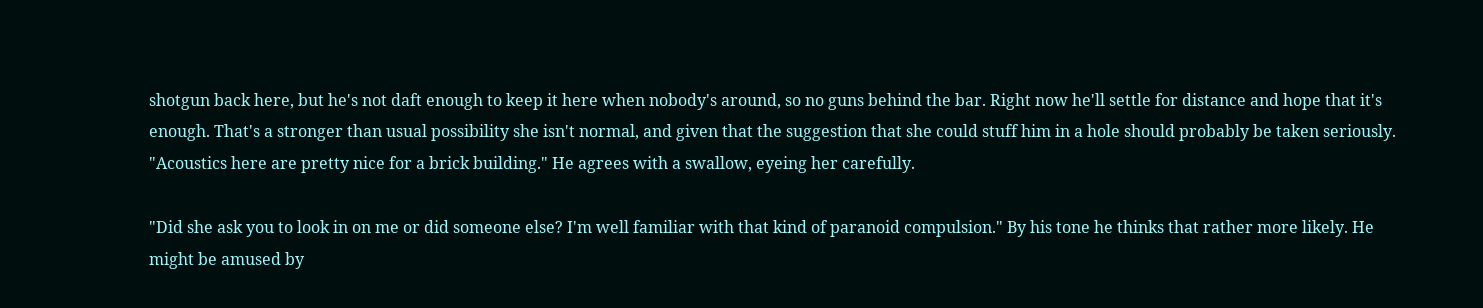shotgun back here, but he's not daft enough to keep it here when nobody's around, so no guns behind the bar. Right now he'll settle for distance and hope that it's enough. That's a stronger than usual possibility she isn't normal, and given that the suggestion that she could stuff him in a hole should probably be taken seriously. "Acoustics here are pretty nice for a brick building." He agrees with a swallow, eyeing her carefully.

"Did she ask you to look in on me or did someone else? I'm well familiar with that kind of paranoid compulsion." By his tone he thinks that rather more likely. He might be amused by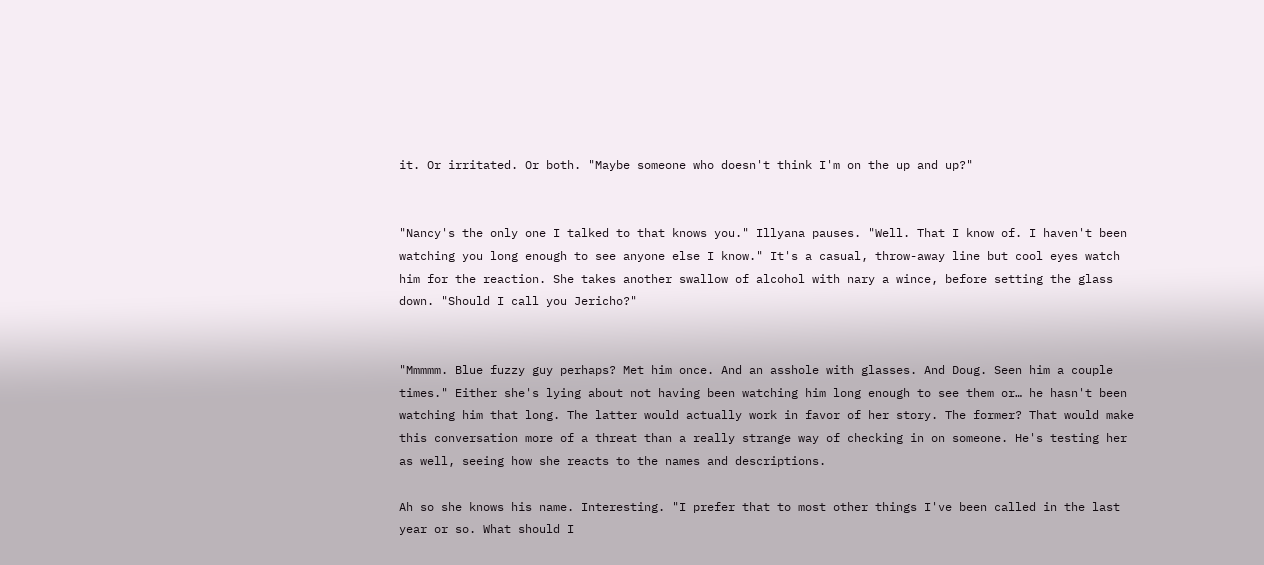it. Or irritated. Or both. "Maybe someone who doesn't think I'm on the up and up?"


"Nancy's the only one I talked to that knows you." Illyana pauses. "Well. That I know of. I haven't been watching you long enough to see anyone else I know." It's a casual, throw-away line but cool eyes watch him for the reaction. She takes another swallow of alcohol with nary a wince, before setting the glass down. "Should I call you Jericho?"


"Mmmmm. Blue fuzzy guy perhaps? Met him once. And an asshole with glasses. And Doug. Seen him a couple times." Either she's lying about not having been watching him long enough to see them or… he hasn't been watching him that long. The latter would actually work in favor of her story. The former? That would make this conversation more of a threat than a really strange way of checking in on someone. He's testing her as well, seeing how she reacts to the names and descriptions.

Ah so she knows his name. Interesting. "I prefer that to most other things I've been called in the last year or so. What should I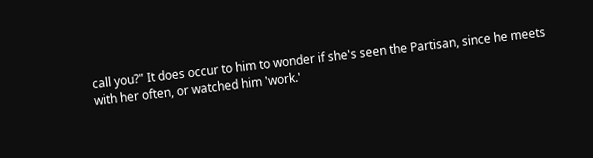call you?" It does occur to him to wonder if she's seen the Partisan, since he meets with her often, or watched him 'work.'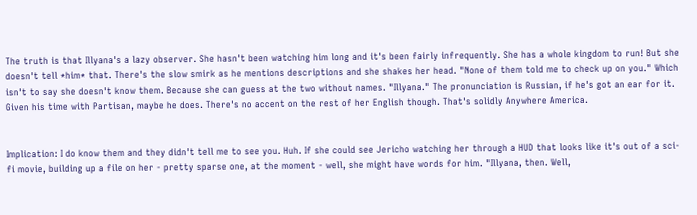The truth is that Illyana's a lazy observer. She hasn't been watching him long and it's been fairly infrequently. She has a whole kingdom to run! But she doesn't tell *him* that. There's the slow smirk as he mentions descriptions and she shakes her head. "None of them told me to check up on you." Which isn't to say she doesn't know them. Because she can guess at the two without names. "Illyana." The pronunciation is Russian, if he's got an ear for it. Given his time with Partisan, maybe he does. There's no accent on the rest of her English though. That's solidly Anywhere America.


Implication: I do know them and they didn't tell me to see you. Huh. If she could see Jericho watching her through a HUD that looks like it's out of a sci-fi movie, building up a file on her - pretty sparse one, at the moment - well, she might have words for him. "Illyana, then. Well,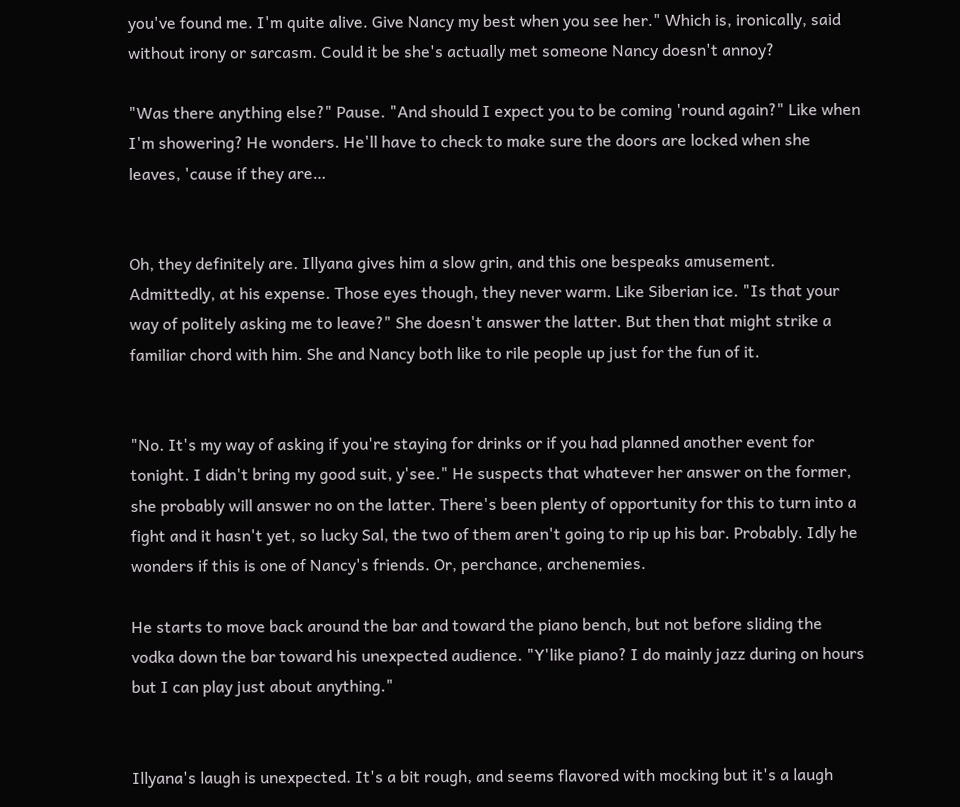you've found me. I'm quite alive. Give Nancy my best when you see her." Which is, ironically, said without irony or sarcasm. Could it be she's actually met someone Nancy doesn't annoy?

"Was there anything else?" Pause. "And should I expect you to be coming 'round again?" Like when I'm showering? He wonders. He'll have to check to make sure the doors are locked when she leaves, 'cause if they are…


Oh, they definitely are. Illyana gives him a slow grin, and this one bespeaks amusement. Admittedly, at his expense. Those eyes though, they never warm. Like Siberian ice. "Is that your way of politely asking me to leave?" She doesn't answer the latter. But then that might strike a familiar chord with him. She and Nancy both like to rile people up just for the fun of it.


"No. It's my way of asking if you're staying for drinks or if you had planned another event for tonight. I didn't bring my good suit, y'see." He suspects that whatever her answer on the former, she probably will answer no on the latter. There's been plenty of opportunity for this to turn into a fight and it hasn't yet, so lucky Sal, the two of them aren't going to rip up his bar. Probably. Idly he wonders if this is one of Nancy's friends. Or, perchance, archenemies.

He starts to move back around the bar and toward the piano bench, but not before sliding the vodka down the bar toward his unexpected audience. "Y'like piano? I do mainly jazz during on hours but I can play just about anything."


Illyana's laugh is unexpected. It's a bit rough, and seems flavored with mocking but it's a laugh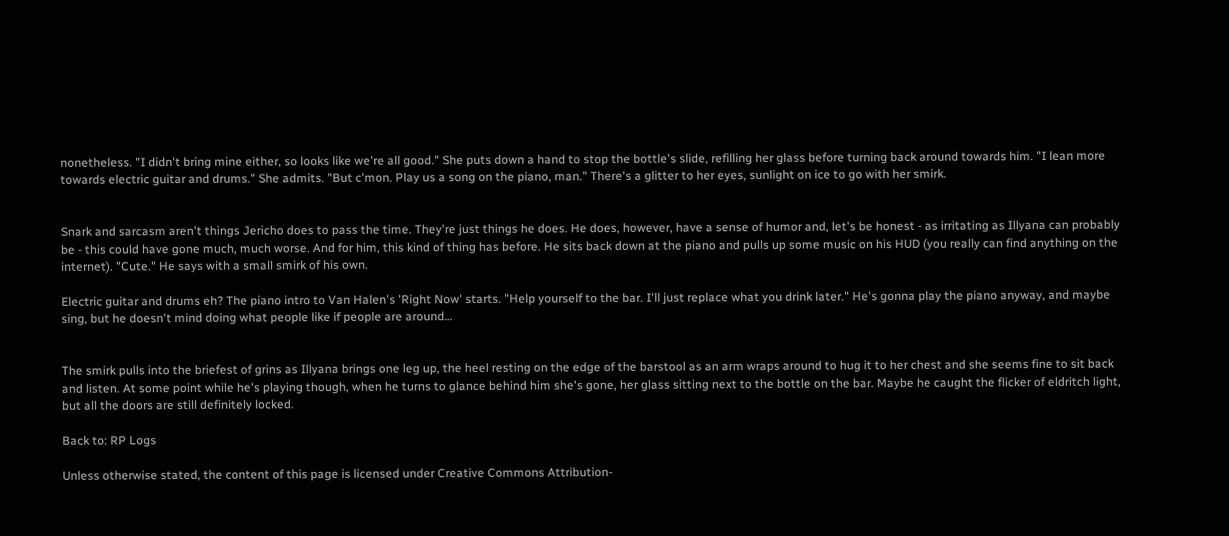nonetheless. "I didn't bring mine either, so looks like we're all good." She puts down a hand to stop the bottle's slide, refilling her glass before turning back around towards him. "I lean more towards electric guitar and drums." She admits. "But c'mon. Play us a song on the piano, man." There's a glitter to her eyes, sunlight on ice to go with her smirk.


Snark and sarcasm aren't things Jericho does to pass the time. They're just things he does. He does, however, have a sense of humor and, let's be honest - as irritating as Illyana can probably be - this could have gone much, much worse. And for him, this kind of thing has before. He sits back down at the piano and pulls up some music on his HUD (you really can find anything on the internet). "Cute." He says with a small smirk of his own.

Electric guitar and drums eh? The piano intro to Van Halen's 'Right Now' starts. "Help yourself to the bar. I'll just replace what you drink later." He's gonna play the piano anyway, and maybe sing, but he doesn't mind doing what people like if people are around…


The smirk pulls into the briefest of grins as Illyana brings one leg up, the heel resting on the edge of the barstool as an arm wraps around to hug it to her chest and she seems fine to sit back and listen. At some point while he's playing though, when he turns to glance behind him she's gone, her glass sitting next to the bottle on the bar. Maybe he caught the flicker of eldritch light, but all the doors are still definitely locked.

Back to: RP Logs

Unless otherwise stated, the content of this page is licensed under Creative Commons Attribution-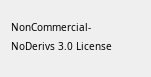NonCommercial-NoDerivs 3.0 License